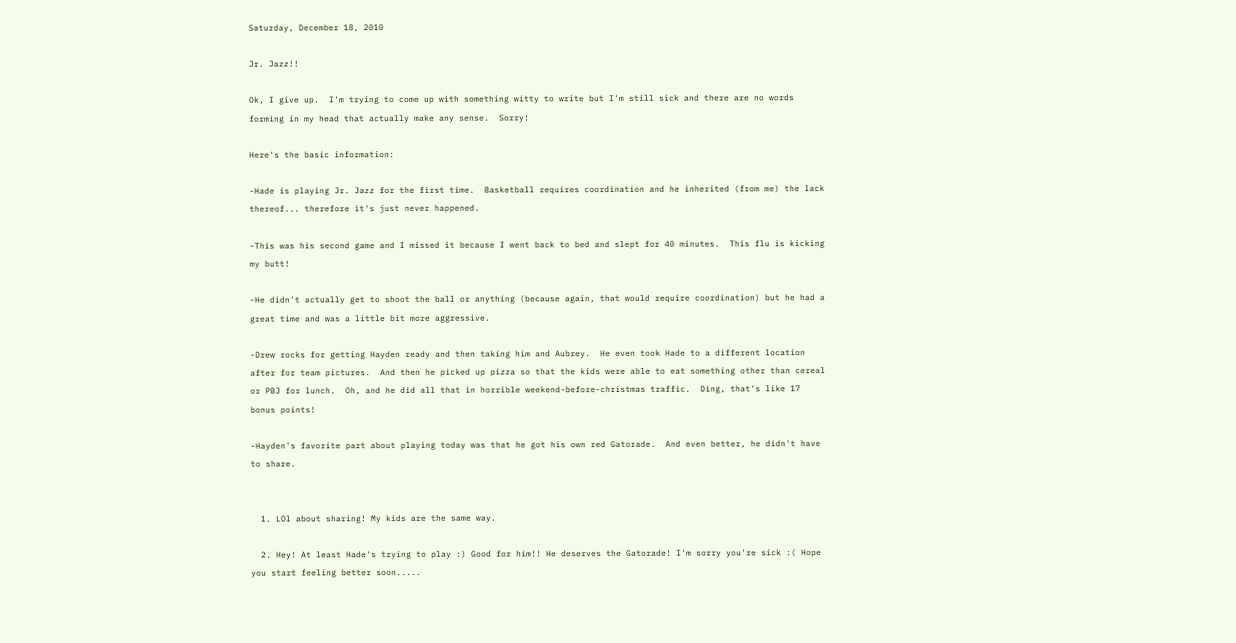Saturday, December 18, 2010

Jr. Jazz!!

Ok, I give up.  I'm trying to come up with something witty to write but I'm still sick and there are no words forming in my head that actually make any sense.  Sorry!

Here's the basic information:

-Hade is playing Jr. Jazz for the first time.  Basketball requires coordination and he inherited (from me) the lack thereof... therefore it's just never happened.

-This was his second game and I missed it because I went back to bed and slept for 40 minutes.  This flu is kicking my butt!

-He didn't actually get to shoot the ball or anything (because again, that would require coordination) but he had a great time and was a little bit more aggressive.

-Drew rocks for getting Hayden ready and then taking him and Aubrey.  He even took Hade to a different location after for team pictures.  And then he picked up pizza so that the kids were able to eat something other than cereal or PBJ for lunch.  Oh, and he did all that in horrible weekend-before-christmas traffic.  Ding, that's like 17 bonus points!

-Hayden's favorite part about playing today was that he got his own red Gatorade.  And even better, he didn't have to share.


  1. LOl about sharing! My kids are the same way.

  2. Hey! At least Hade's trying to play :) Good for him!! He deserves the Gatorade! I'm sorry you're sick :( Hope you start feeling better soon.....